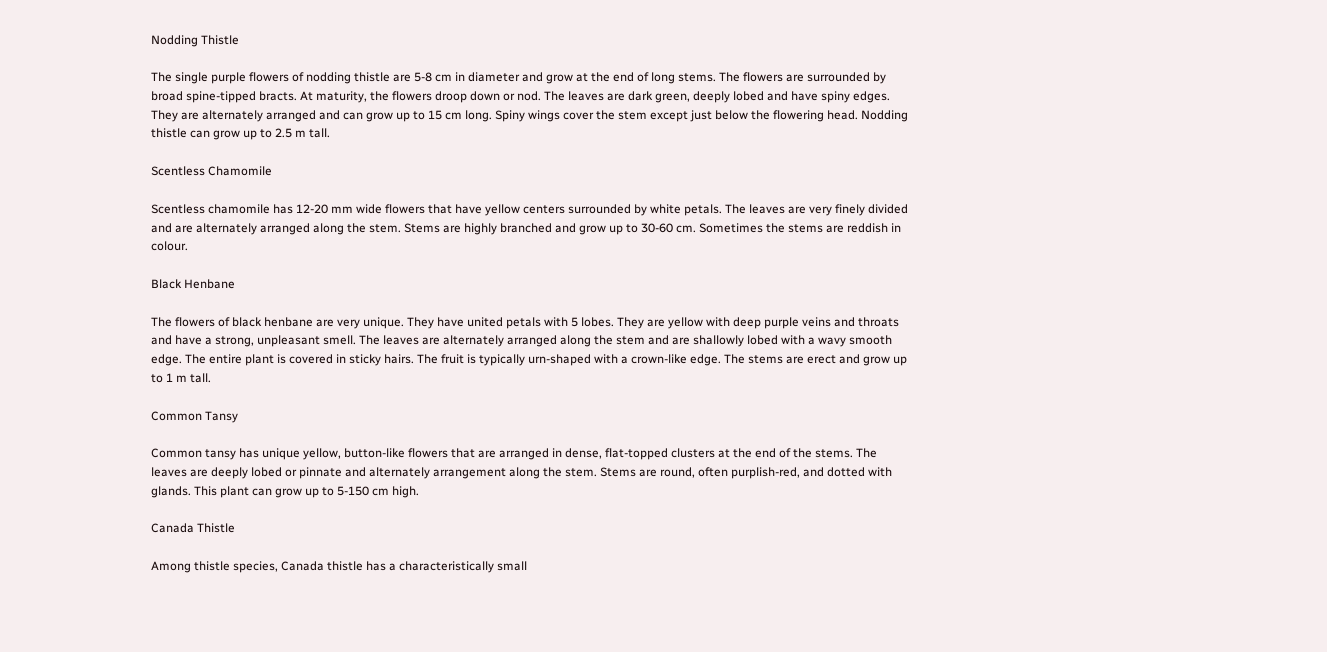Nodding Thistle

The single purple flowers of nodding thistle are 5-8 cm in diameter and grow at the end of long stems. The flowers are surrounded by broad spine-tipped bracts. At maturity, the flowers droop down or nod. The leaves are dark green, deeply lobed and have spiny edges. They are alternately arranged and can grow up to 15 cm long. Spiny wings cover the stem except just below the flowering head. Nodding thistle can grow up to 2.5 m tall.

Scentless Chamomile

Scentless chamomile has 12-20 mm wide flowers that have yellow centers surrounded by white petals. The leaves are very finely divided and are alternately arranged along the stem. Stems are highly branched and grow up to 30-60 cm. Sometimes the stems are reddish in colour.

Black Henbane

The flowers of black henbane are very unique. They have united petals with 5 lobes. They are yellow with deep purple veins and throats and have a strong, unpleasant smell. The leaves are alternately arranged along the stem and are shallowly lobed with a wavy smooth edge. The entire plant is covered in sticky hairs. The fruit is typically urn-shaped with a crown-like edge. The stems are erect and grow up to 1 m tall.

Common Tansy

Common tansy has unique yellow, button-like flowers that are arranged in dense, flat-topped clusters at the end of the stems. The leaves are deeply lobed or pinnate and alternately arrangement along the stem. Stems are round, often purplish-red, and dotted with glands. This plant can grow up to 5-150 cm high.

Canada Thistle

Among thistle species, Canada thistle has a characteristically small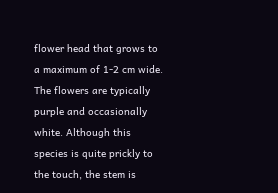flower head that grows to a maximum of 1-2 cm wide. The flowers are typically purple and occasionally white. Although this species is quite prickly to the touch, the stem is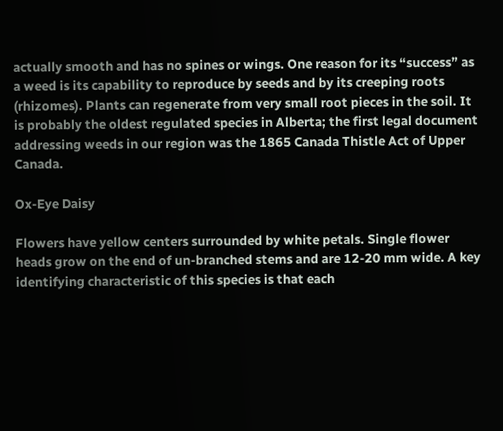actually smooth and has no spines or wings. One reason for its “success” as a weed is its capability to reproduce by seeds and by its creeping roots (rhizomes). Plants can regenerate from very small root pieces in the soil. It is probably the oldest regulated species in Alberta; the first legal document addressing weeds in our region was the 1865 Canada Thistle Act of Upper Canada.

Ox-Eye Daisy

Flowers have yellow centers surrounded by white petals. Single flower heads grow on the end of un-branched stems and are 12-20 mm wide. A key identifying characteristic of this species is that each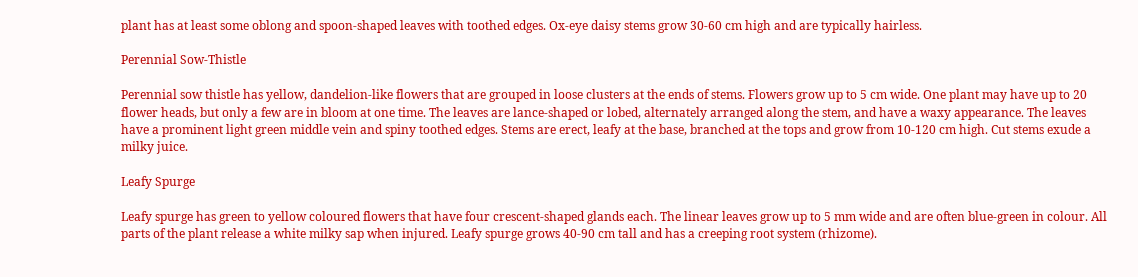plant has at least some oblong and spoon-shaped leaves with toothed edges. Ox-eye daisy stems grow 30-60 cm high and are typically hairless.

Perennial Sow-Thistle

Perennial sow thistle has yellow, dandelion-like flowers that are grouped in loose clusters at the ends of stems. Flowers grow up to 5 cm wide. One plant may have up to 20 flower heads, but only a few are in bloom at one time. The leaves are lance-shaped or lobed, alternately arranged along the stem, and have a waxy appearance. The leaves have a prominent light green middle vein and spiny toothed edges. Stems are erect, leafy at the base, branched at the tops and grow from 10-120 cm high. Cut stems exude a milky juice.

Leafy Spurge

Leafy spurge has green to yellow coloured flowers that have four crescent-shaped glands each. The linear leaves grow up to 5 mm wide and are often blue-green in colour. All parts of the plant release a white milky sap when injured. Leafy spurge grows 40-90 cm tall and has a creeping root system (rhizome).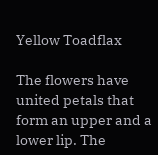Yellow Toadflax

The flowers have united petals that form an upper and a lower lip. The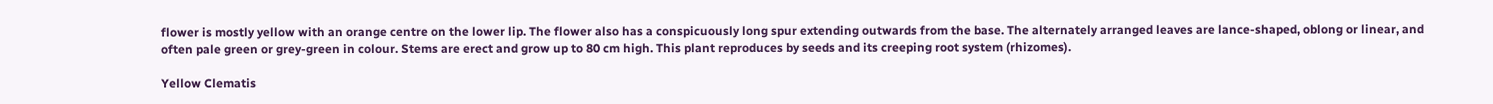flower is mostly yellow with an orange centre on the lower lip. The flower also has a conspicuously long spur extending outwards from the base. The alternately arranged leaves are lance-shaped, oblong or linear, and often pale green or grey-green in colour. Stems are erect and grow up to 80 cm high. This plant reproduces by seeds and its creeping root system (rhizomes).

Yellow Clematis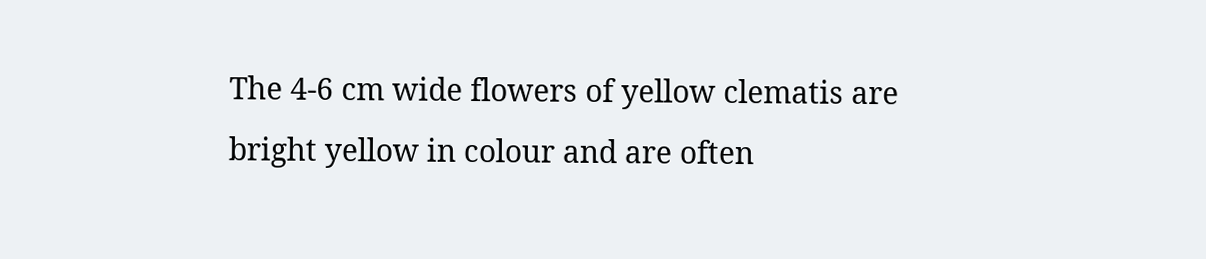The 4-6 cm wide flowers of yellow clematis are bright yellow in colour and are often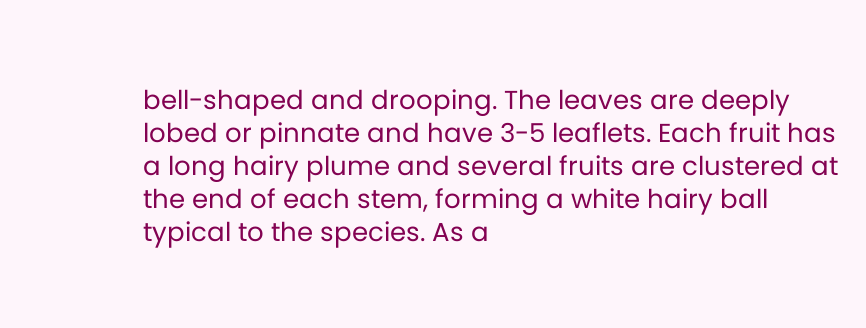bell-shaped and drooping. The leaves are deeply lobed or pinnate and have 3-5 leaflets. Each fruit has a long hairy plume and several fruits are clustered at the end of each stem, forming a white hairy ball typical to the species. As a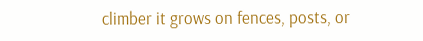climber it grows on fences, posts, or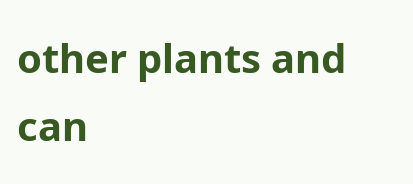other plants and can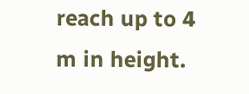reach up to 4 m in height.